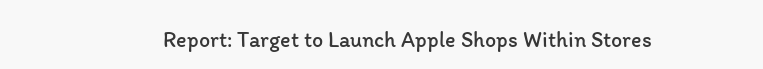Report: Target to Launch Apple Shops Within Stores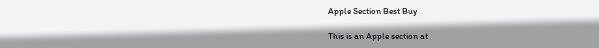Apple Section Best Buy

This is an Apple section at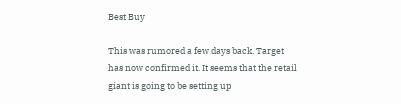Best Buy

This was rumored a few days back. Target has now confirmed it. It seems that the retail giant is going to be setting up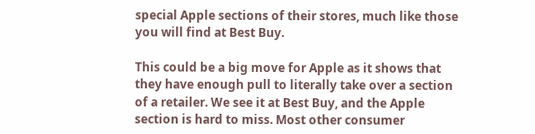special Apple sections of their stores, much like those you will find at Best Buy.

This could be a big move for Apple as it shows that they have enough pull to literally take over a section of a retailer. We see it at Best Buy, and the Apple section is hard to miss. Most other consumer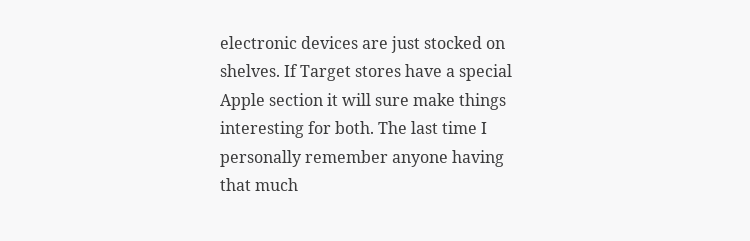electronic devices are just stocked on shelves. If Target stores have a special Apple section it will sure make things interesting for both. The last time I personally remember anyone having that much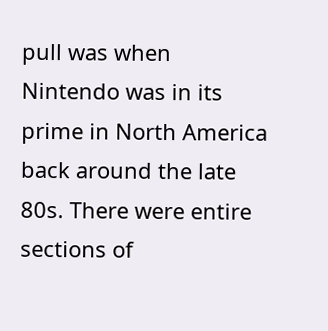pull was when Nintendo was in its prime in North America back around the late 80s. There were entire sections of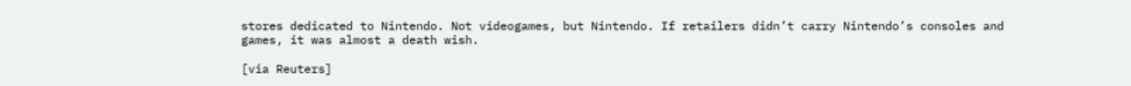stores dedicated to Nintendo. Not videogames, but Nintendo. If retailers didn’t carry Nintendo’s consoles and games, it was almost a death wish.

[via Reuters]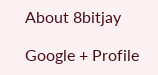About 8bitjay

Google + Profile